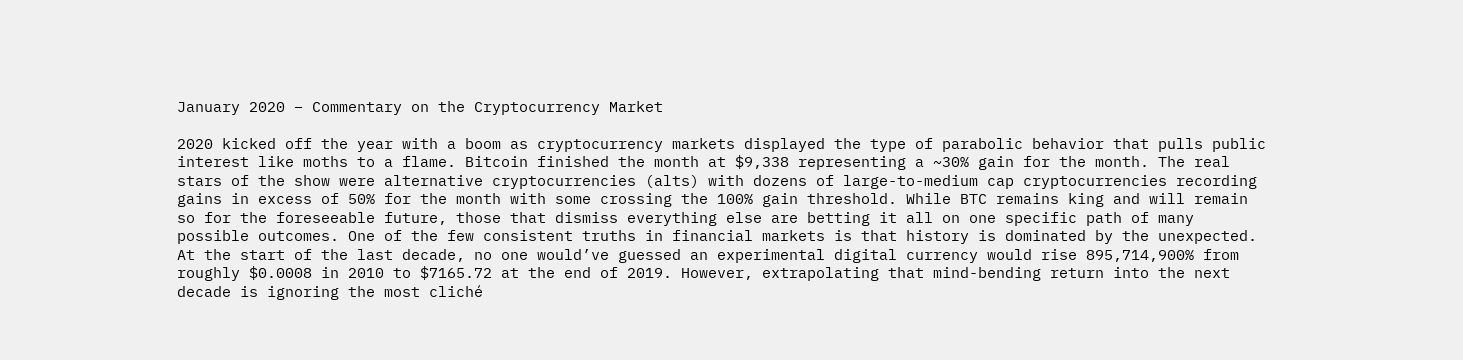January 2020 – Commentary on the Cryptocurrency Market

2020 kicked off the year with a boom as cryptocurrency markets displayed the type of parabolic behavior that pulls public interest like moths to a flame. Bitcoin finished the month at $9,338 representing a ~30% gain for the month. The real stars of the show were alternative cryptocurrencies (alts) with dozens of large-to-medium cap cryptocurrencies recording gains in excess of 50% for the month with some crossing the 100% gain threshold. While BTC remains king and will remain so for the foreseeable future, those that dismiss everything else are betting it all on one specific path of many possible outcomes. One of the few consistent truths in financial markets is that history is dominated by the unexpected. At the start of the last decade, no one would’ve guessed an experimental digital currency would rise 895,714,900% from roughly $0.0008 in 2010 to $7165.72 at the end of 2019. However, extrapolating that mind-bending return into the next decade is ignoring the most cliché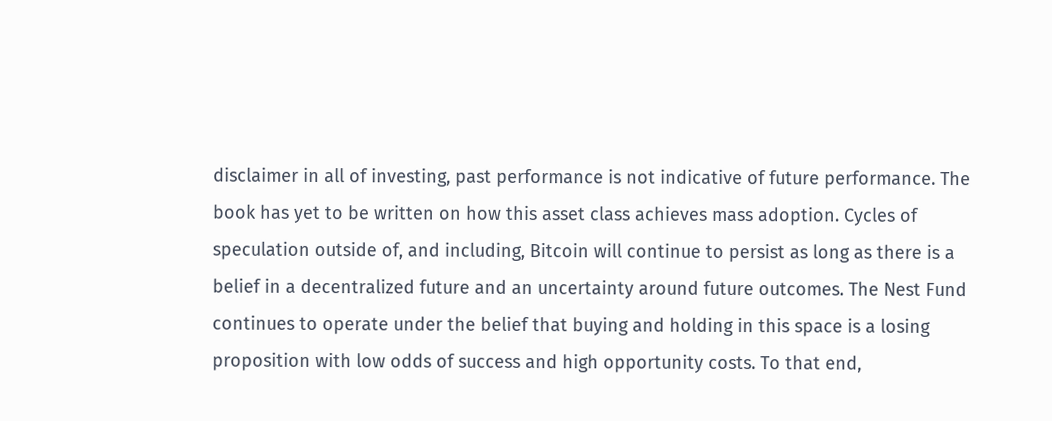disclaimer in all of investing, past performance is not indicative of future performance. The book has yet to be written on how this asset class achieves mass adoption. Cycles of speculation outside of, and including, Bitcoin will continue to persist as long as there is a belief in a decentralized future and an uncertainty around future outcomes. The Nest Fund continues to operate under the belief that buying and holding in this space is a losing proposition with low odds of success and high opportunity costs. To that end,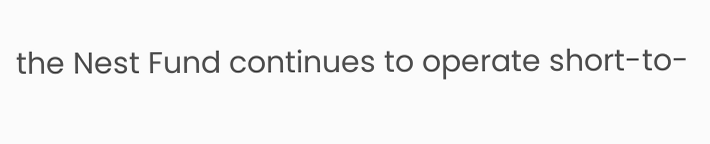the Nest Fund continues to operate short-to-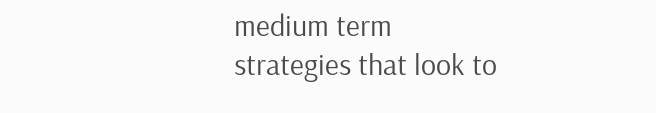medium term strategies that look to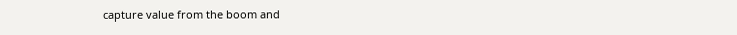capture value from the boom and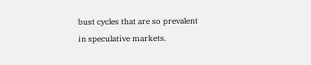bust cycles that are so prevalent in speculative markets.